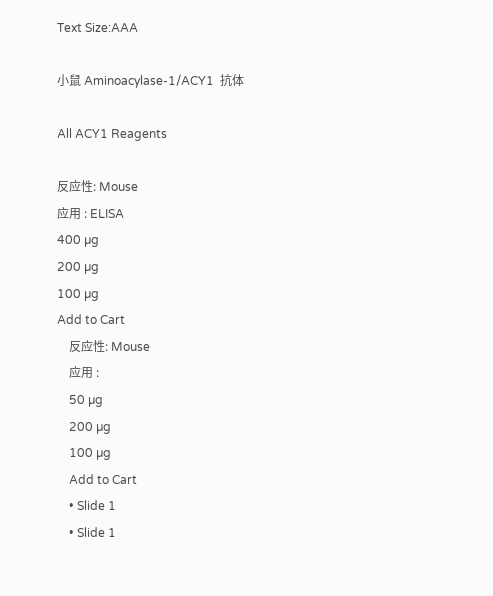Text Size:AAA

小鼠 Aminoacylase-1/ACY1  抗体

All ACY1 Reagents

反应性: Mouse
应用 : ELISA
400 µg
200 µg
100 µg
Add to Cart
    反应性: Mouse
    应用 :
    50 µg
    200 µg
    100 µg
    Add to Cart
    • Slide 1
    • Slide 1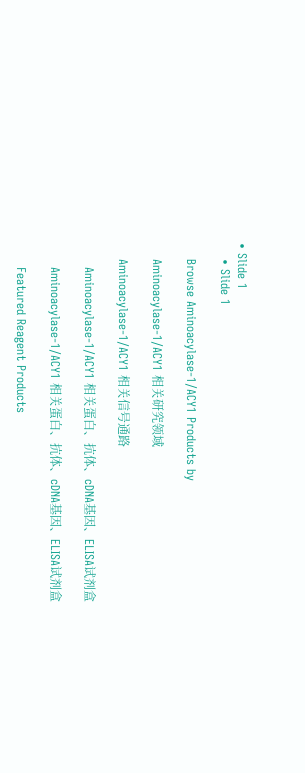• Slide 1
    • Slide 1

    Browse Aminoacylase-1/ACY1 Products by

    Aminoacylase-1/ACY1 相关研究领域

    Aminoacylase-1/ACY1 相关信号通路

      Aminoacylase-1/ACY1 相关蛋白、抗体、cDNA基因、ELISA试剂盒

      Aminoacylase-1/ACY1 相关蛋白、抗体、cDNA基因、ELISA试剂盒

      Featured Reagent Products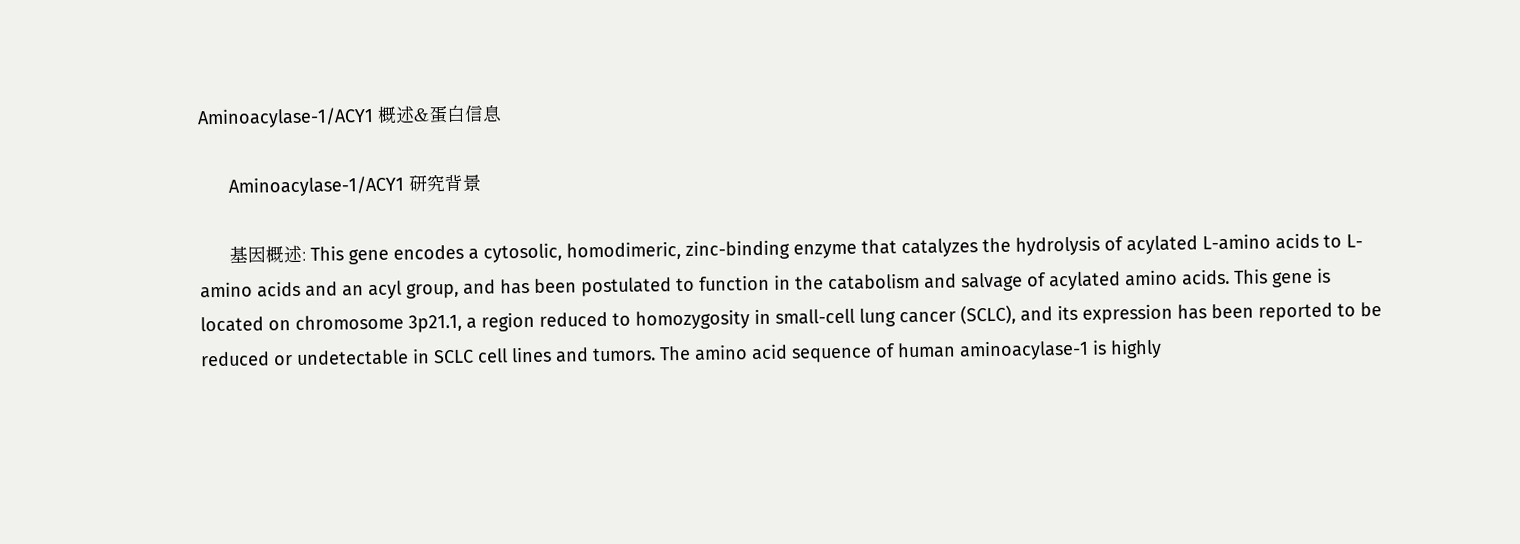Aminoacylase-1/ACY1 概述&蛋白信息

      Aminoacylase-1/ACY1 研究背景

      基因概述: This gene encodes a cytosolic, homodimeric, zinc-binding enzyme that catalyzes the hydrolysis of acylated L-amino acids to L-amino acids and an acyl group, and has been postulated to function in the catabolism and salvage of acylated amino acids. This gene is located on chromosome 3p21.1, a region reduced to homozygosity in small-cell lung cancer (SCLC), and its expression has been reported to be reduced or undetectable in SCLC cell lines and tumors. The amino acid sequence of human aminoacylase-1 is highly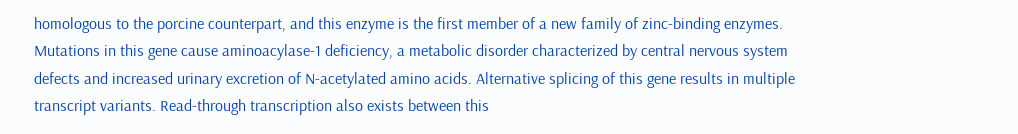homologous to the porcine counterpart, and this enzyme is the first member of a new family of zinc-binding enzymes. Mutations in this gene cause aminoacylase-1 deficiency, a metabolic disorder characterized by central nervous system defects and increased urinary excretion of N-acetylated amino acids. Alternative splicing of this gene results in multiple transcript variants. Read-through transcription also exists between this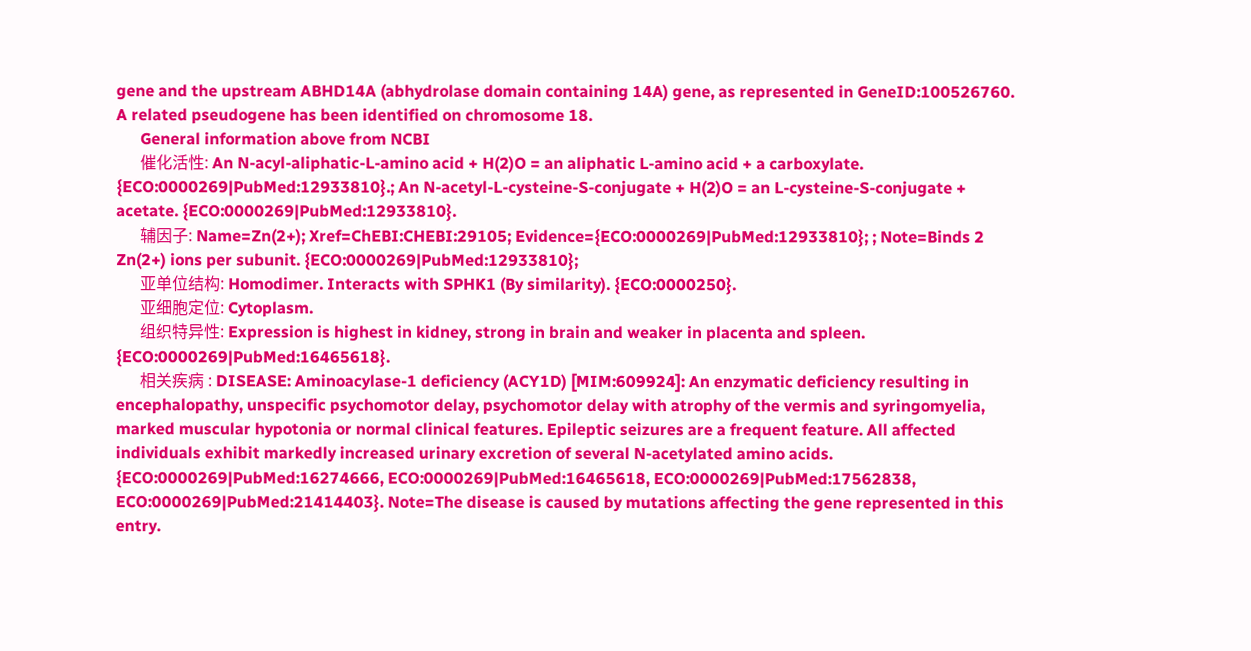gene and the upstream ABHD14A (abhydrolase domain containing 14A) gene, as represented in GeneID:100526760. A related pseudogene has been identified on chromosome 18.
      General information above from NCBI
      催化活性: An N-acyl-aliphatic-L-amino acid + H(2)O = an aliphatic L-amino acid + a carboxylate. {ECO:0000269|PubMed:12933810}.; An N-acetyl-L-cysteine-S-conjugate + H(2)O = an L-cysteine-S-conjugate + acetate. {ECO:0000269|PubMed:12933810}.
      辅因子: Name=Zn(2+); Xref=ChEBI:CHEBI:29105; Evidence={ECO:0000269|PubMed:12933810}; ; Note=Binds 2 Zn(2+) ions per subunit. {ECO:0000269|PubMed:12933810};
      亚单位结构: Homodimer. Interacts with SPHK1 (By similarity). {ECO:0000250}.
      亚细胞定位: Cytoplasm.
      组织特异性: Expression is highest in kidney, strong in brain and weaker in placenta and spleen. {ECO:0000269|PubMed:16465618}.
      相关疾病 : DISEASE: Aminoacylase-1 deficiency (ACY1D) [MIM:609924]: An enzymatic deficiency resulting in encephalopathy, unspecific psychomotor delay, psychomotor delay with atrophy of the vermis and syringomyelia, marked muscular hypotonia or normal clinical features. Epileptic seizures are a frequent feature. All affected individuals exhibit markedly increased urinary excretion of several N-acetylated amino acids. {ECO:0000269|PubMed:16274666, ECO:0000269|PubMed:16465618, ECO:0000269|PubMed:17562838, ECO:0000269|PubMed:21414403}. Note=The disease is caused by mutations affecting the gene represented in this entry.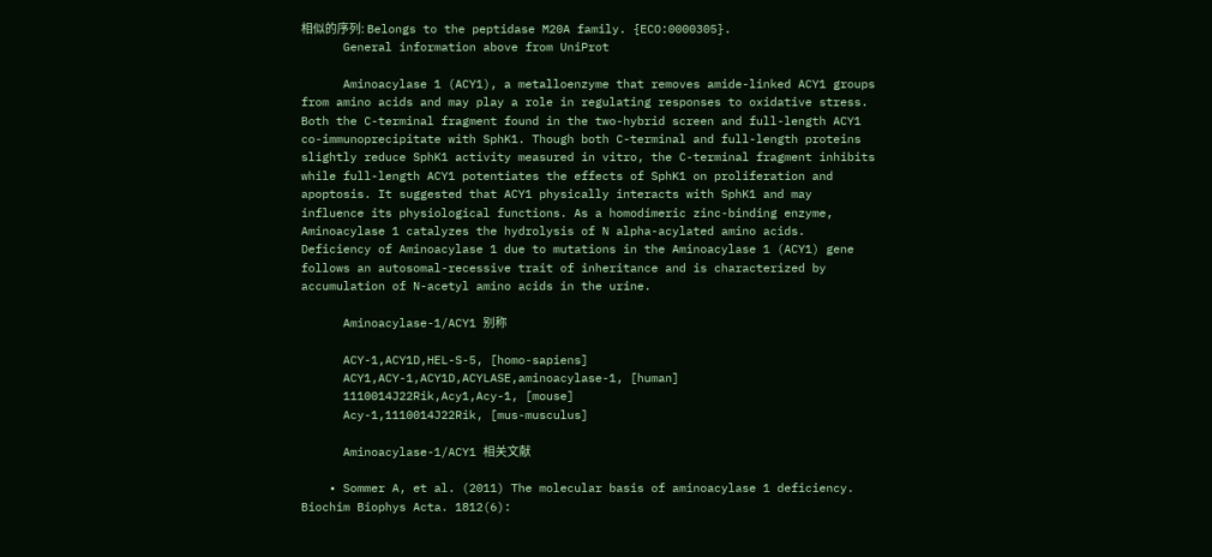相似的序列: Belongs to the peptidase M20A family. {ECO:0000305}.
      General information above from UniProt

      Aminoacylase 1 (ACY1), a metalloenzyme that removes amide-linked ACY1 groups from amino acids and may play a role in regulating responses to oxidative stress. Both the C-terminal fragment found in the two-hybrid screen and full-length ACY1 co-immunoprecipitate with SphK1. Though both C-terminal and full-length proteins slightly reduce SphK1 activity measured in vitro, the C-terminal fragment inhibits while full-length ACY1 potentiates the effects of SphK1 on proliferation and apoptosis. It suggested that ACY1 physically interacts with SphK1 and may influence its physiological functions. As a homodimeric zinc-binding enzyme, Aminoacylase 1 catalyzes the hydrolysis of N alpha-acylated amino acids. Deficiency of Aminoacylase 1 due to mutations in the Aminoacylase 1 (ACY1) gene follows an autosomal-recessive trait of inheritance and is characterized by accumulation of N-acetyl amino acids in the urine.

      Aminoacylase-1/ACY1 别称

      ACY-1,ACY1D,HEL-S-5, [homo-sapiens]
      ACY1,ACY-1,ACY1D,ACYLASE,aminoacylase-1, [human]
      1110014J22Rik,Acy1,Acy-1, [mouse]
      Acy-1,1110014J22Rik, [mus-musculus]

      Aminoacylase-1/ACY1 相关文献

    • Sommer A, et al. (2011) The molecular basis of aminoacylase 1 deficiency. Biochim Biophys Acta. 1812(6):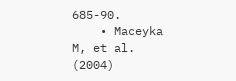685-90.
    • Maceyka M, et al. (2004)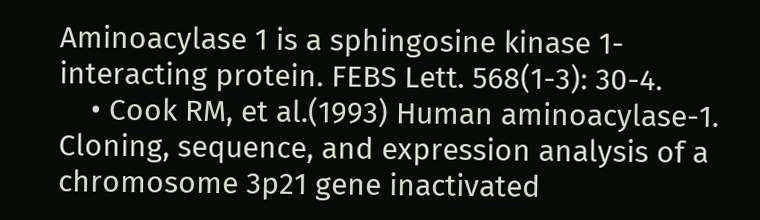Aminoacylase 1 is a sphingosine kinase 1-interacting protein. FEBS Lett. 568(1-3): 30-4.
    • Cook RM, et al.(1993) Human aminoacylase-1. Cloning, sequence, and expression analysis of a chromosome 3p21 gene inactivated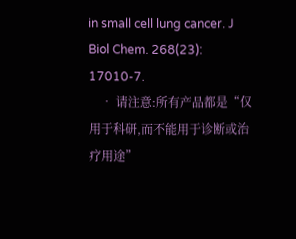in small cell lung cancer. J Biol Chem. 268(23): 17010-7.
    • 请注意:所有产品都是“仅用于科研,而不能用于诊断或治疗用途”